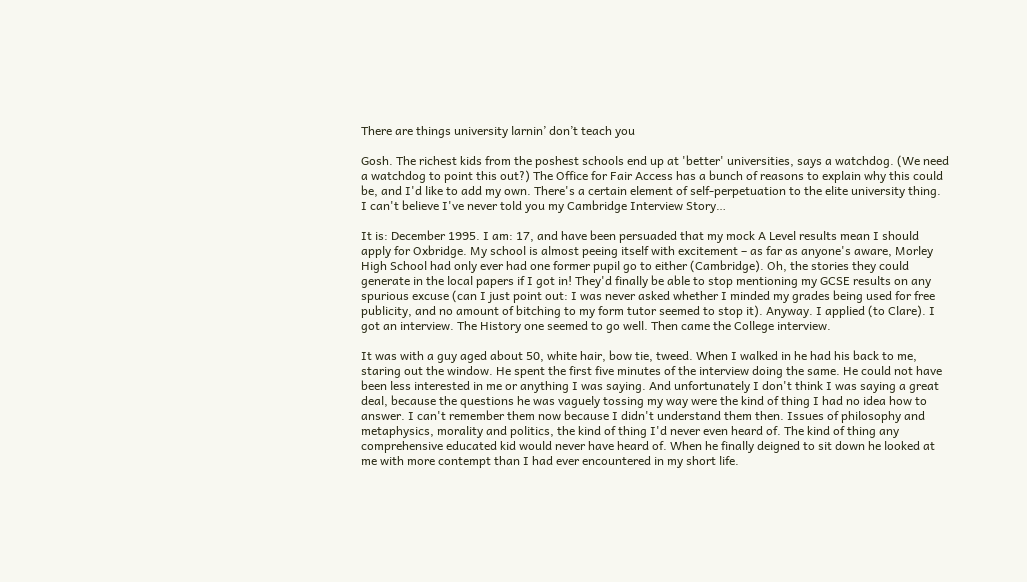There are things university larnin’ don’t teach you

Gosh. The richest kids from the poshest schools end up at 'better' universities, says a watchdog. (We need a watchdog to point this out?) The Office for Fair Access has a bunch of reasons to explain why this could be, and I'd like to add my own. There's a certain element of self-perpetuation to the elite university thing. I can't believe I've never told you my Cambridge Interview Story…

It is: December 1995. I am: 17, and have been persuaded that my mock A Level results mean I should apply for Oxbridge. My school is almost peeing itself with excitement – as far as anyone's aware, Morley High School had only ever had one former pupil go to either (Cambridge). Oh, the stories they could generate in the local papers if I got in! They'd finally be able to stop mentioning my GCSE results on any spurious excuse (can I just point out: I was never asked whether I minded my grades being used for free publicity, and no amount of bitching to my form tutor seemed to stop it). Anyway. I applied (to Clare). I got an interview. The History one seemed to go well. Then came the College interview.

It was with a guy aged about 50, white hair, bow tie, tweed. When I walked in he had his back to me, staring out the window. He spent the first five minutes of the interview doing the same. He could not have been less interested in me or anything I was saying. And unfortunately I don't think I was saying a great deal, because the questions he was vaguely tossing my way were the kind of thing I had no idea how to answer. I can't remember them now because I didn't understand them then. Issues of philosophy and metaphysics, morality and politics, the kind of thing I'd never even heard of. The kind of thing any comprehensive educated kid would never have heard of. When he finally deigned to sit down he looked at me with more contempt than I had ever encountered in my short life.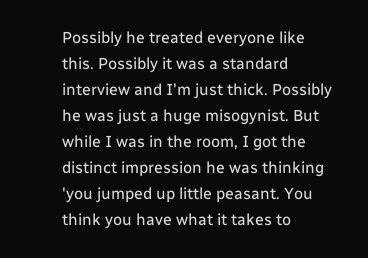Possibly he treated everyone like this. Possibly it was a standard interview and I'm just thick. Possibly he was just a huge misogynist. But while I was in the room, I got the distinct impression he was thinking 'you jumped up little peasant. You think you have what it takes to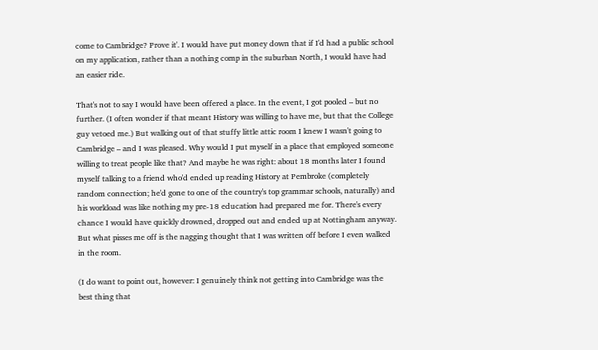come to Cambridge? Prove it'. I would have put money down that if I'd had a public school on my application, rather than a nothing comp in the suburban North, I would have had an easier ride.

That's not to say I would have been offered a place. In the event, I got pooled – but no further. (I often wonder if that meant History was willing to have me, but that the College guy vetoed me.) But walking out of that stuffy little attic room I knew I wasn't going to Cambridge – and I was pleased. Why would I put myself in a place that employed someone willing to treat people like that? And maybe he was right: about 18 months later I found myself talking to a friend who'd ended up reading History at Pembroke (completely random connection; he'd gone to one of the country's top grammar schools, naturally) and his workload was like nothing my pre-18 education had prepared me for. There's every chance I would have quickly drowned, dropped out and ended up at Nottingham anyway. But what pisses me off is the nagging thought that I was written off before I even walked in the room.

(I do want to point out, however: I genuinely think not getting into Cambridge was the best thing that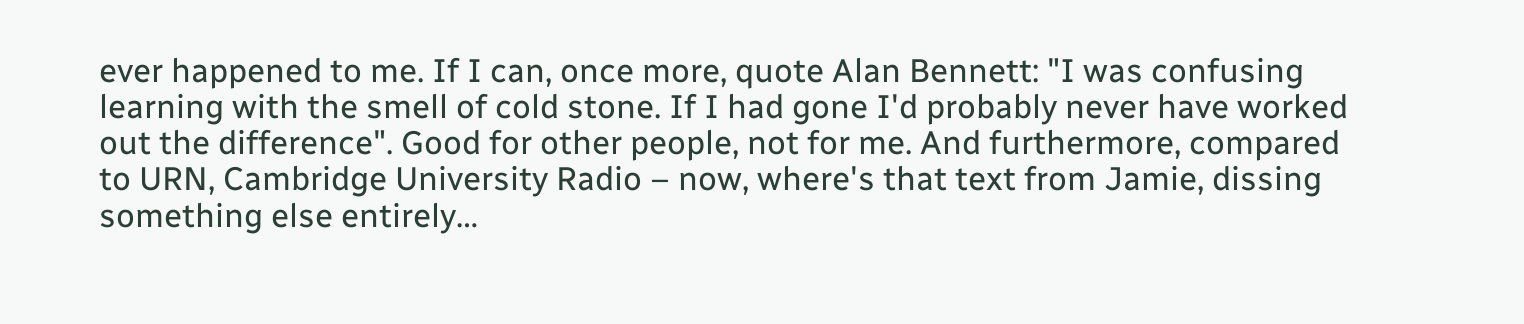ever happened to me. If I can, once more, quote Alan Bennett: "I was confusing learning with the smell of cold stone. If I had gone I'd probably never have worked out the difference". Good for other people, not for me. And furthermore, compared to URN, Cambridge University Radio – now, where's that text from Jamie, dissing something else entirely…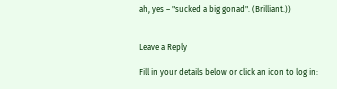ah, yes – "sucked a big gonad". (Brilliant.))


Leave a Reply

Fill in your details below or click an icon to log in: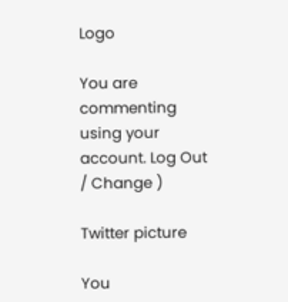Logo

You are commenting using your account. Log Out / Change )

Twitter picture

You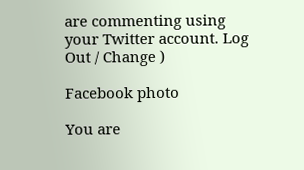are commenting using your Twitter account. Log Out / Change )

Facebook photo

You are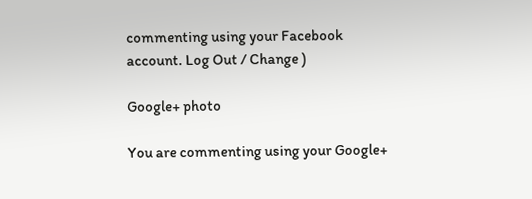commenting using your Facebook account. Log Out / Change )

Google+ photo

You are commenting using your Google+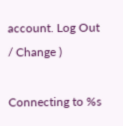account. Log Out / Change )

Connecting to %s